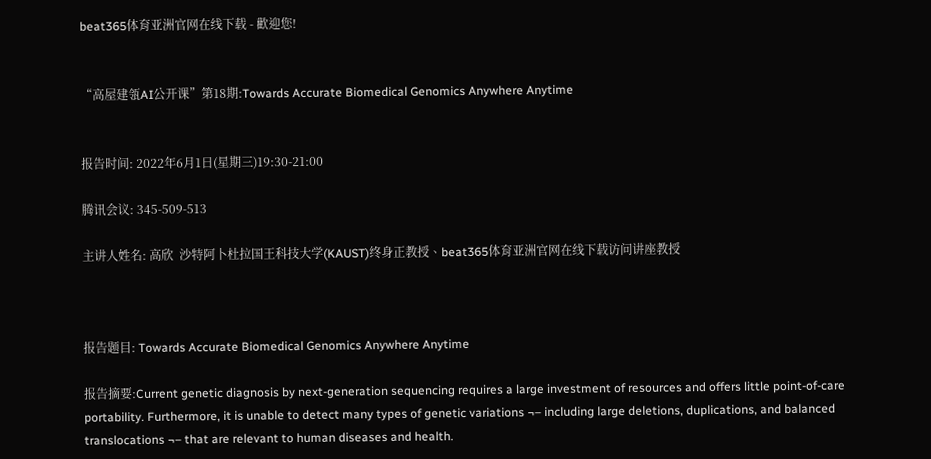beat365体育亚洲官网在线下载 - 歡迎您!


“高屋建瓴AI公开课”第18期:Towards Accurate Biomedical Genomics Anywhere Anytime


报告时间: 2022年6月1日(星期三)19:30-21:00

腾讯会议: 345-509-513

主讲人姓名: 高欣  沙特阿卜杜拉国王科技大学(KAUST)终身正教授、beat365体育亚洲官网在线下载访问讲座教授



报告题目: Towards Accurate Biomedical Genomics Anywhere Anytime

报告摘要:Current genetic diagnosis by next-generation sequencing requires a large investment of resources and offers little point-of-care portability. Furthermore, it is unable to detect many types of genetic variations ¬– including large deletions, duplications, and balanced translocations ¬– that are relevant to human diseases and health.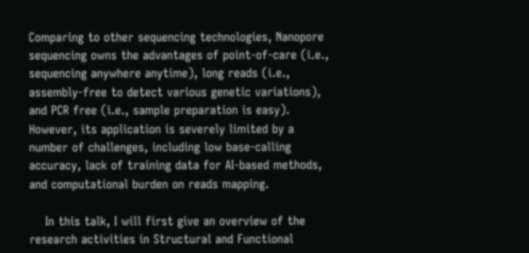Comparing to other sequencing technologies, Nanopore sequencing owns the advantages of point-of-care (i.e., sequencing anywhere anytime), long reads (i.e., assembly-free to detect various genetic variations), and PCR free (i.e., sample preparation is easy). However, its application is severely limited by a number of challenges, including low base-calling accuracy, lack of training data for AI-based methods, and computational burden on reads mapping.

    In this talk, I will first give an overview of the research activities in Structural and Functional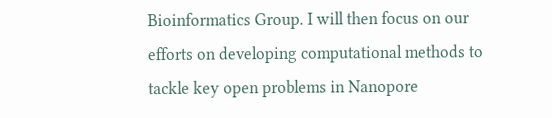Bioinformatics Group. I will then focus on our efforts on developing computational methods to tackle key open problems in Nanopore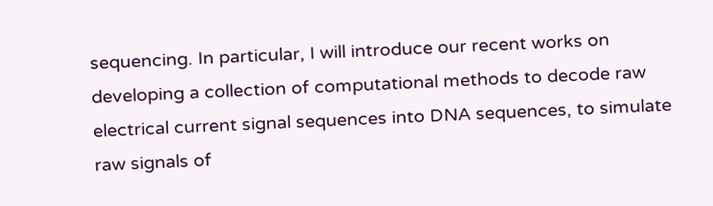sequencing. In particular, I will introduce our recent works on developing a collection of computational methods to decode raw electrical current signal sequences into DNA sequences, to simulate raw signals of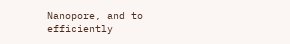Nanopore, and to efficiently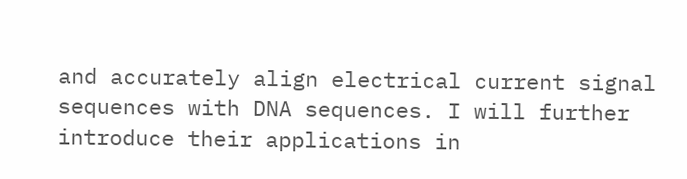and accurately align electrical current signal sequences with DNA sequences. I will further introduce their applications in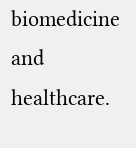biomedicine and healthcare.